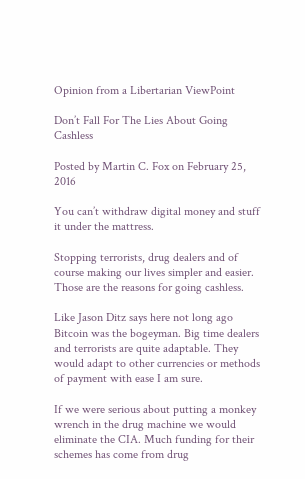Opinion from a Libertarian ViewPoint

Don’t Fall For The Lies About Going Cashless

Posted by Martin C. Fox on February 25, 2016

You can’t withdraw digital money and stuff it under the mattress.

Stopping terrorists, drug dealers and of course making our lives simpler and easier. Those are the reasons for going cashless.

Like Jason Ditz says here not long ago Bitcoin was the bogeyman. Big time dealers and terrorists are quite adaptable. They would adapt to other currencies or methods of payment with ease I am sure.

If we were serious about putting a monkey wrench in the drug machine we would eliminate the CIA. Much funding for their schemes has come from drug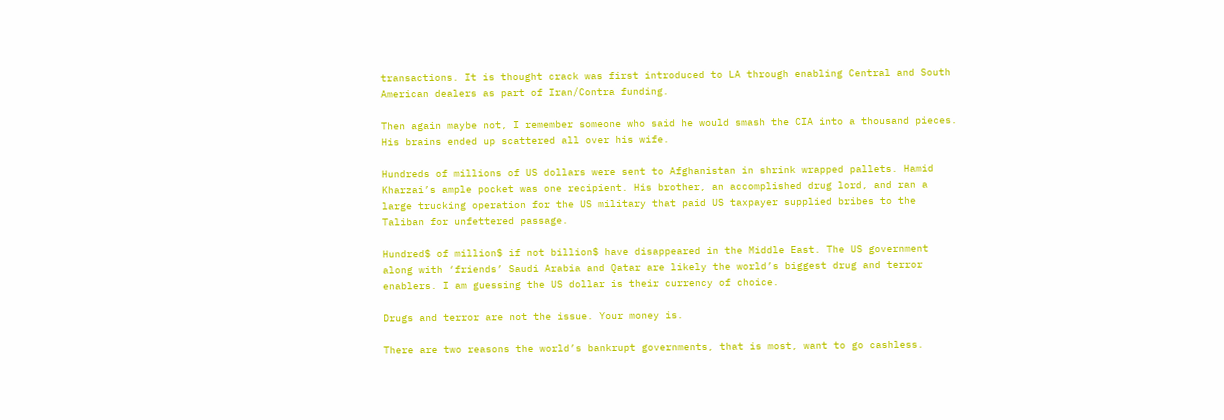transactions. It is thought crack was first introduced to LA through enabling Central and South American dealers as part of Iran/Contra funding.

Then again maybe not, I remember someone who said he would smash the CIA into a thousand pieces. His brains ended up scattered all over his wife.

Hundreds of millions of US dollars were sent to Afghanistan in shrink wrapped pallets. Hamid Kharzai’s ample pocket was one recipient. His brother, an accomplished drug lord, and ran a large trucking operation for the US military that paid US taxpayer supplied bribes to the Taliban for unfettered passage.

Hundred$ of million$ if not billion$ have disappeared in the Middle East. The US government along with ‘friends’ Saudi Arabia and Qatar are likely the world’s biggest drug and terror enablers. I am guessing the US dollar is their currency of choice.

Drugs and terror are not the issue. Your money is.

There are two reasons the world’s bankrupt governments, that is most, want to go cashless.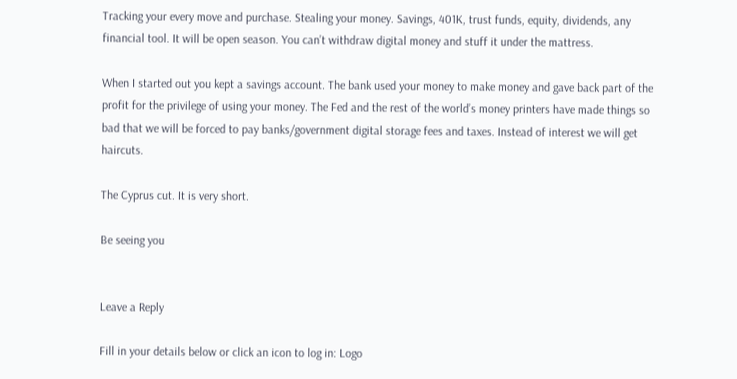Tracking your every move and purchase. Stealing your money. Savings, 401K, trust funds, equity, dividends, any financial tool. It will be open season. You can’t withdraw digital money and stuff it under the mattress.

When I started out you kept a savings account. The bank used your money to make money and gave back part of the profit for the privilege of using your money. The Fed and the rest of the world’s money printers have made things so bad that we will be forced to pay banks/government digital storage fees and taxes. Instead of interest we will get haircuts.

The Cyprus cut. It is very short.

Be seeing you


Leave a Reply

Fill in your details below or click an icon to log in: Logo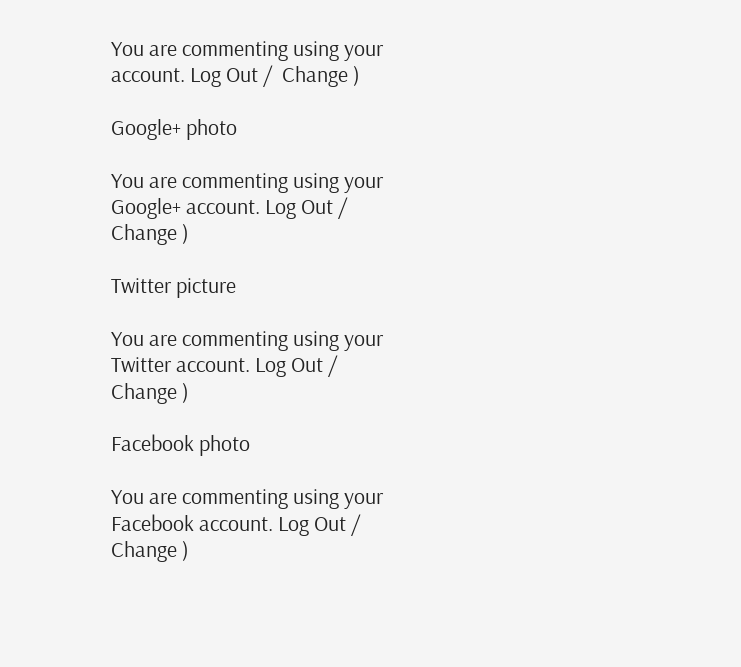You are commenting using your account. Log Out /  Change )

Google+ photo

You are commenting using your Google+ account. Log Out /  Change )

Twitter picture

You are commenting using your Twitter account. Log Out /  Change )

Facebook photo

You are commenting using your Facebook account. Log Out /  Change )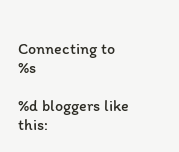Connecting to %s

%d bloggers like this: